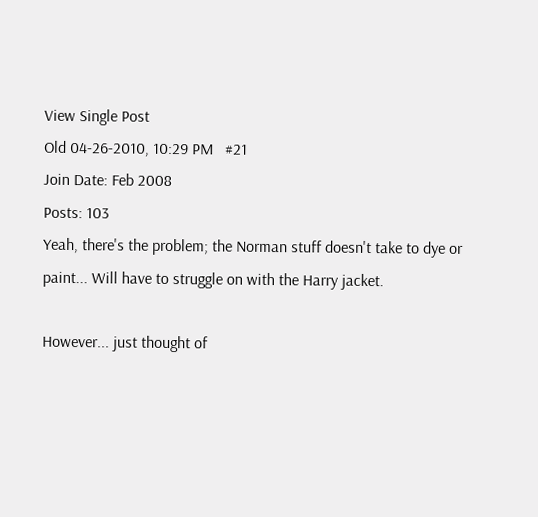View Single Post
Old 04-26-2010, 10:29 PM   #21
Join Date: Feb 2008
Posts: 103
Yeah, there's the problem; the Norman stuff doesn't take to dye or paint... Will have to struggle on with the Harry jacket.

However... just thought of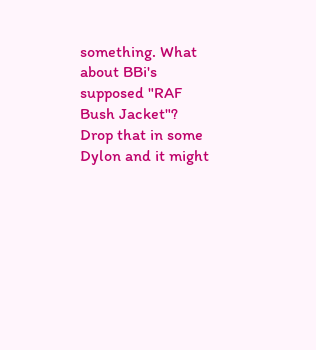something. What about BBi's supposed "RAF Bush Jacket"? Drop that in some Dylon and it might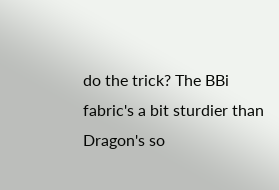do the trick? The BBi fabric's a bit sturdier than Dragon's so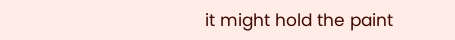it might hold the paint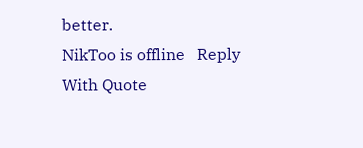better.
NikToo is offline   Reply With Quote